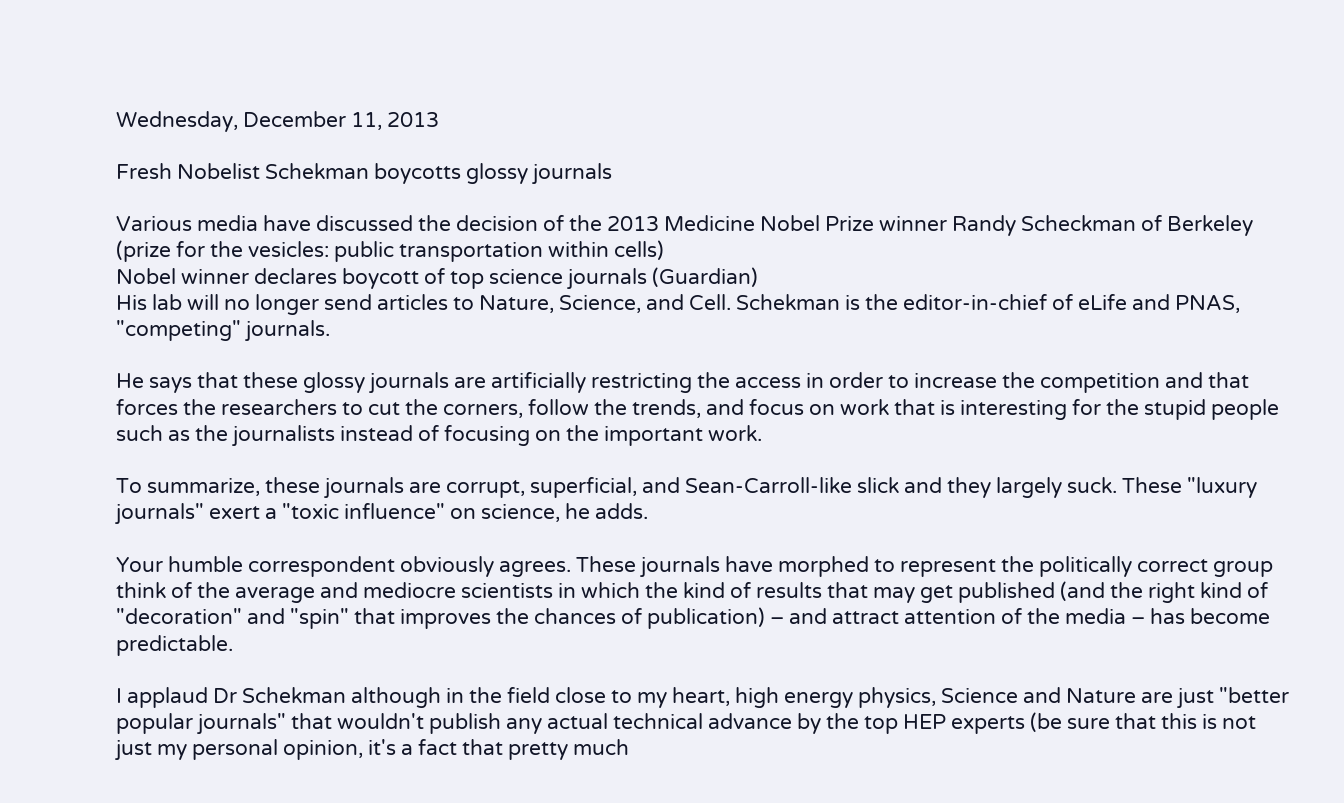Wednesday, December 11, 2013

Fresh Nobelist Schekman boycotts glossy journals

Various media have discussed the decision of the 2013 Medicine Nobel Prize winner Randy Scheckman of Berkeley (prize for the vesicles: public transportation within cells)
Nobel winner declares boycott of top science journals (Guardian)
His lab will no longer send articles to Nature, Science, and Cell. Schekman is the editor-in-chief of eLife and PNAS, "competing" journals.

He says that these glossy journals are artificially restricting the access in order to increase the competition and that forces the researchers to cut the corners, follow the trends, and focus on work that is interesting for the stupid people such as the journalists instead of focusing on the important work.

To summarize, these journals are corrupt, superficial, and Sean-Carroll-like slick and they largely suck. These "luxury journals" exert a "toxic influence" on science, he adds.

Your humble correspondent obviously agrees. These journals have morphed to represent the politically correct group think of the average and mediocre scientists in which the kind of results that may get published (and the right kind of "decoration" and "spin" that improves the chances of publication) – and attract attention of the media – has become predictable.

I applaud Dr Schekman although in the field close to my heart, high energy physics, Science and Nature are just "better popular journals" that wouldn't publish any actual technical advance by the top HEP experts (be sure that this is not just my personal opinion, it's a fact that pretty much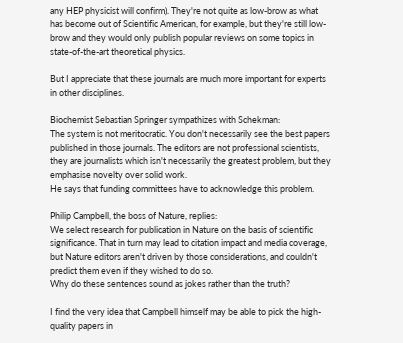any HEP physicist will confirm). They're not quite as low-brow as what has become out of Scientific American, for example, but they're still low-brow and they would only publish popular reviews on some topics in state-of-the-art theoretical physics.

But I appreciate that these journals are much more important for experts in other disciplines.

Biochemist Sebastian Springer sympathizes with Schekman:
The system is not meritocratic. You don't necessarily see the best papers published in those journals. The editors are not professional scientists, they are journalists which isn't necessarily the greatest problem, but they emphasise novelty over solid work.
He says that funding committees have to acknowledge this problem.

Philip Campbell, the boss of Nature, replies:
We select research for publication in Nature on the basis of scientific significance. That in turn may lead to citation impact and media coverage, but Nature editors aren't driven by those considerations, and couldn't predict them even if they wished to do so.
Why do these sentences sound as jokes rather than the truth?

I find the very idea that Campbell himself may be able to pick the high-quality papers in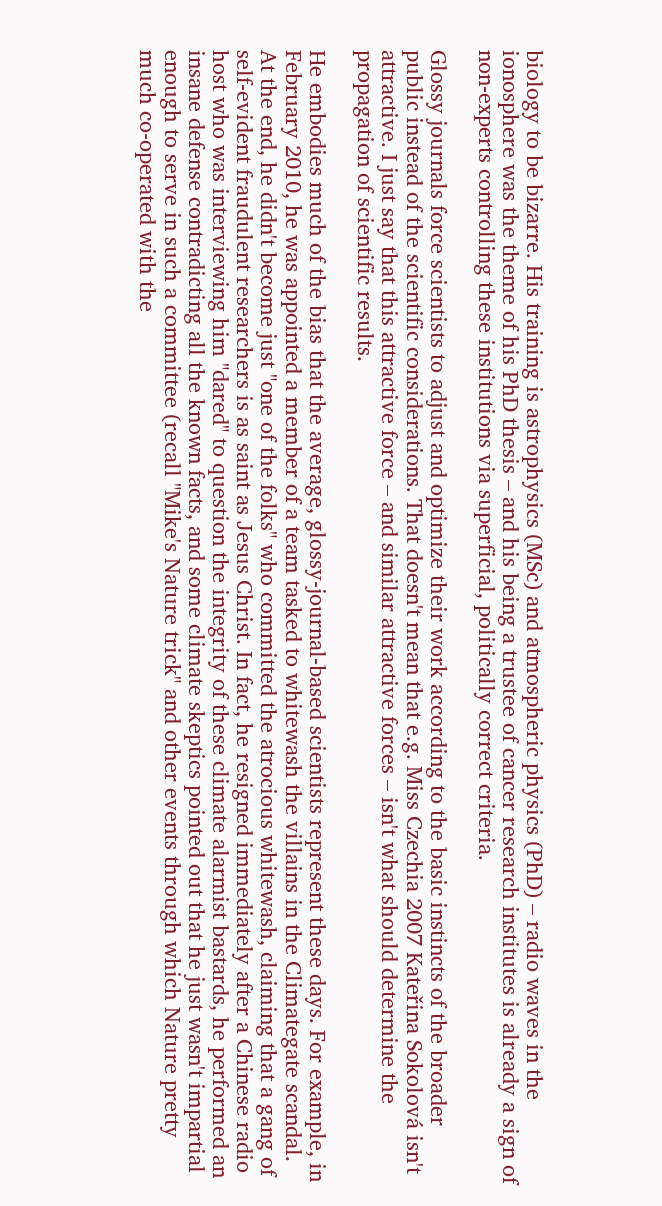biology to be bizarre. His training is astrophysics (MSc) and atmospheric physics (PhD) – radio waves in the ionosphere was the theme of his PhD thesis – and his being a trustee of cancer research institutes is already a sign of non-experts controlling these institutions via superficial, politically correct criteria.

Glossy journals force scientists to adjust and optimize their work according to the basic instincts of the broader public instead of the scientific considerations. That doesn't mean that e.g. Miss Czechia 2007 Kateřina Sokolová isn't attractive. I just say that this attractive force – and similar attractive forces – isn't what should determine the propagation of scientific results.

He embodies much of the bias that the average, glossy-journal-based scientists represent these days. For example, in February 2010, he was appointed a member of a team tasked to whitewash the villains in the Climategate scandal. At the end, he didn't become just "one of the folks" who committed the atrocious whitewash, claiming that a gang of self-evident fraudulent researchers is as saint as Jesus Christ. In fact, he resigned immediately after a Chinese radio host who was interviewing him "dared" to question the integrity of these climate alarmist bastards, he performed an insane defense contradicting all the known facts, and some climate skeptics pointed out that he just wasn't impartial enough to serve in such a committee (recall "Mike's Nature trick" and other events through which Nature pretty much co-operated with the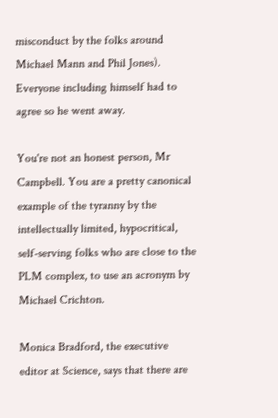misconduct by the folks around Michael Mann and Phil Jones). Everyone including himself had to agree so he went away.

You're not an honest person, Mr Campbell. You are a pretty canonical example of the tyranny by the intellectually limited, hypocritical, self-serving folks who are close to the PLM complex, to use an acronym by Michael Crichton.

Monica Bradford, the executive editor at Science, says that there are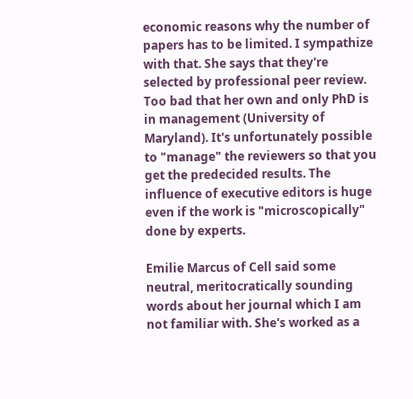economic reasons why the number of papers has to be limited. I sympathize with that. She says that they're selected by professional peer review. Too bad that her own and only PhD is in management (University of Maryland). It's unfortunately possible to "manage" the reviewers so that you get the predecided results. The influence of executive editors is huge even if the work is "microscopically" done by experts.

Emilie Marcus of Cell said some neutral, meritocratically sounding words about her journal which I am not familiar with. She's worked as a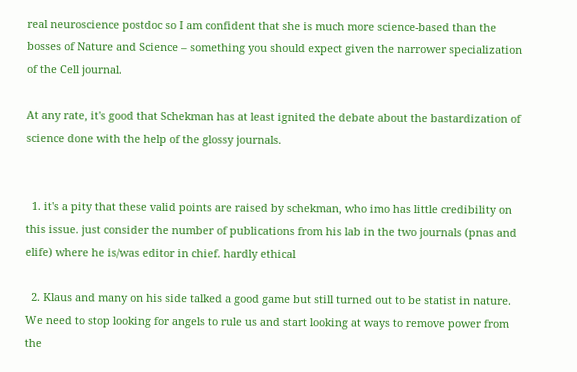real neuroscience postdoc so I am confident that she is much more science-based than the bosses of Nature and Science – something you should expect given the narrower specialization of the Cell journal.

At any rate, it's good that Schekman has at least ignited the debate about the bastardization of science done with the help of the glossy journals.


  1. it's a pity that these valid points are raised by schekman, who imo has little credibility on this issue. just consider the number of publications from his lab in the two journals (pnas and elife) where he is/was editor in chief. hardly ethical

  2. Klaus and many on his side talked a good game but still turned out to be statist in nature. We need to stop looking for angels to rule us and start looking at ways to remove power from the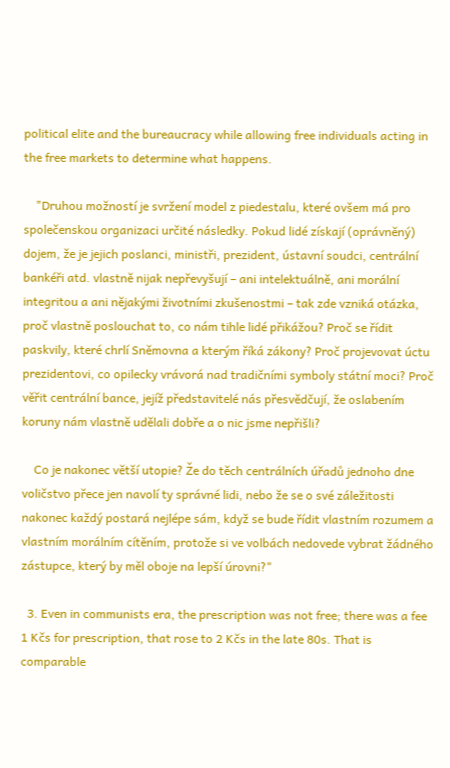political elite and the bureaucracy while allowing free individuals acting in the free markets to determine what happens.

    "Druhou možností je svržení model z piedestalu, které ovšem má pro společenskou organizaci určité následky. Pokud lidé získají (oprávněný) dojem, že je jejich poslanci, ministři, prezident, ústavní soudci, centrální bankéři atd. vlastně nijak nepřevyšují – ani intelektuálně, ani morální integritou a ani nějakými životními zkušenostmi – tak zde vzniká otázka, proč vlastně poslouchat to, co nám tihle lidé přikážou? Proč se řídit paskvily, které chrlí Sněmovna a kterým říká zákony? Proč projevovat úctu prezidentovi, co opilecky vrávorá nad tradičními symboly státní moci? Proč věřit centrální bance, jejíž představitelé nás přesvědčují, že oslabením koruny nám vlastně udělali dobře a o nic jsme nepřišli?

    Co je nakonec větší utopie? Že do těch centrálních úřadů jednoho dne voličstvo přece jen navolí ty správné lidi, nebo že se o své záležitosti nakonec každý postará nejlépe sám, když se bude řídit vlastním rozumem a vlastním morálním cítěním, protože si ve volbách nedovede vybrat žádného zástupce, který by měl oboje na lepší úrovni?"

  3. Even in communists era, the prescription was not free; there was a fee 1 Kčs for prescription, that rose to 2 Kčs in the late 80s. That is comparable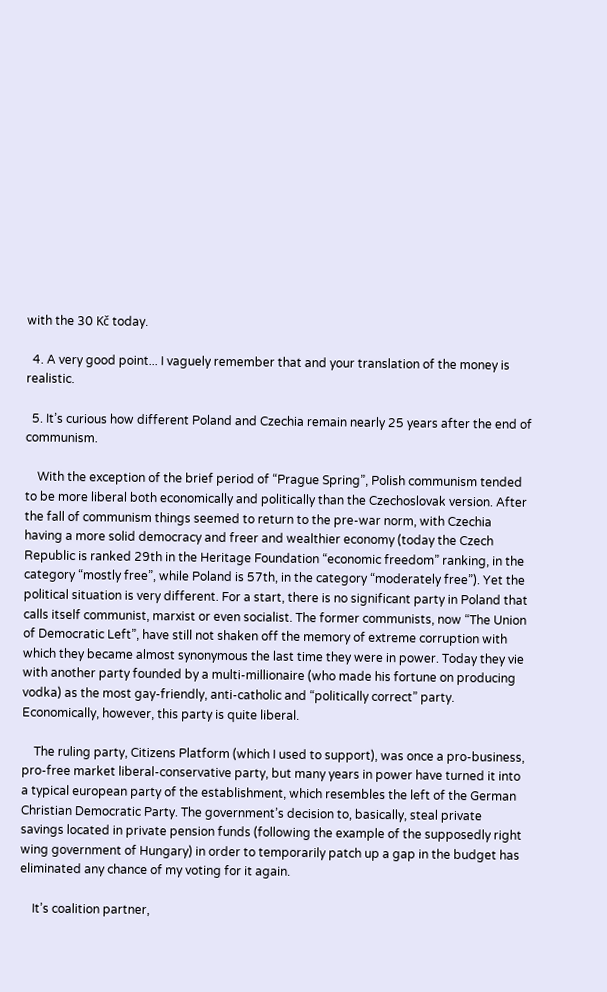with the 30 Kč today.

  4. A very good point... I vaguely remember that and your translation of the money is realistic.

  5. It’s curious how different Poland and Czechia remain nearly 25 years after the end of communism.

    With the exception of the brief period of “Prague Spring”, Polish communism tended to be more liberal both economically and politically than the Czechoslovak version. After the fall of communism things seemed to return to the pre-war norm, with Czechia having a more solid democracy and freer and wealthier economy (today the Czech Republic is ranked 29th in the Heritage Foundation “economic freedom” ranking, in the category “mostly free”, while Poland is 57th, in the category “moderately free”). Yet the political situation is very different. For a start, there is no significant party in Poland that calls itself communist, marxist or even socialist. The former communists, now “The Union of Democratic Left”, have still not shaken off the memory of extreme corruption with which they became almost synonymous the last time they were in power. Today they vie with another party founded by a multi-millionaire (who made his fortune on producing vodka) as the most gay-friendly, anti-catholic and “politically correct” party. Economically, however, this party is quite liberal.

    The ruling party, Citizens Platform (which I used to support), was once a pro-business, pro-free market liberal-conservative party, but many years in power have turned it into a typical european party of the establishment, which resembles the left of the German Christian Democratic Party. The government’s decision to, basically, steal private savings located in private pension funds (following the example of the supposedly right wing government of Hungary) in order to temporarily patch up a gap in the budget has eliminated any chance of my voting for it again.

    It’s coalition partner,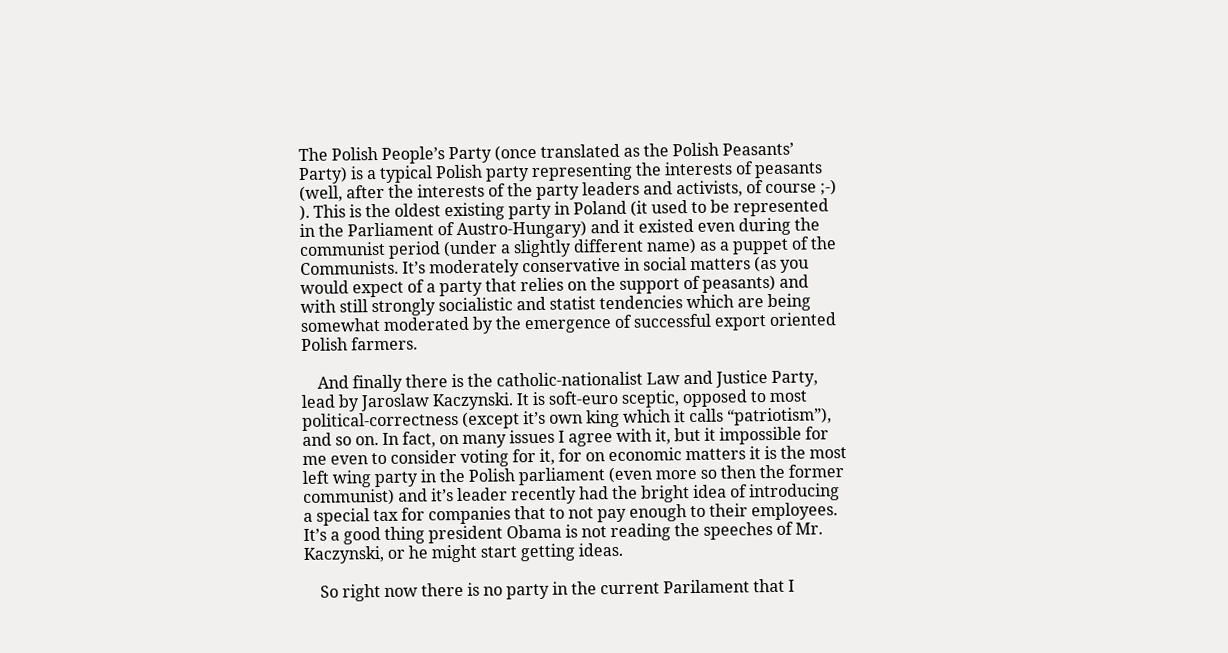The Polish People’s Party (once translated as the Polish Peasants’ Party) is a typical Polish party representing the interests of peasants (well, after the interests of the party leaders and activists, of course ;-) ). This is the oldest existing party in Poland (it used to be represented in the Parliament of Austro-Hungary) and it existed even during the communist period (under a slightly different name) as a puppet of the Communists. It’s moderately conservative in social matters (as you would expect of a party that relies on the support of peasants) and with still strongly socialistic and statist tendencies which are being somewhat moderated by the emergence of successful export oriented Polish farmers.

    And finally there is the catholic-nationalist Law and Justice Party, lead by Jaroslaw Kaczynski. It is soft-euro sceptic, opposed to most political-correctness (except it’s own king which it calls “patriotism”), and so on. In fact, on many issues I agree with it, but it impossible for me even to consider voting for it, for on economic matters it is the most left wing party in the Polish parliament (even more so then the former communist) and it’s leader recently had the bright idea of introducing a special tax for companies that to not pay enough to their employees. It’s a good thing president Obama is not reading the speeches of Mr. Kaczynski, or he might start getting ideas.

    So right now there is no party in the current Parilament that I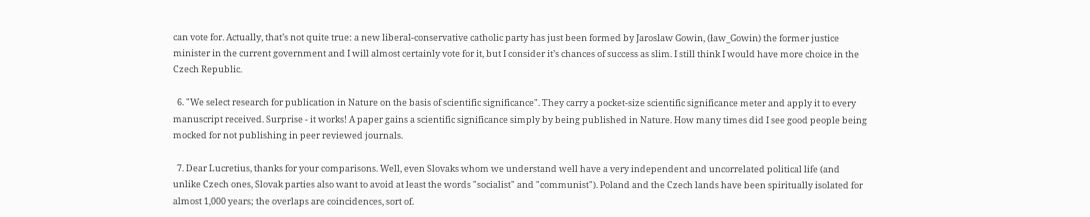can vote for. Actually, that’s not quite true: a new liberal-conservative catholic party has just been formed by Jaroslaw Gowin, (ław_Gowin) the former justice minister in the current government and I will almost certainly vote for it, but I consider it’s chances of success as slim. I still think I would have more choice in the Czech Republic.

  6. "We select research for publication in Nature on the basis of scientific significance". They carry a pocket-size scientific significance meter and apply it to every manuscript received. Surprise - it works! A paper gains a scientific significance simply by being published in Nature. How many times did I see good people being mocked for not publishing in peer reviewed journals.

  7. Dear Lucretius, thanks for your comparisons. Well, even Slovaks whom we understand well have a very independent and uncorrelated political life (and unlike Czech ones, Slovak parties also want to avoid at least the words "socialist" and "communist"). Poland and the Czech lands have been spiritually isolated for almost 1,000 years; the overlaps are coincidences, sort of.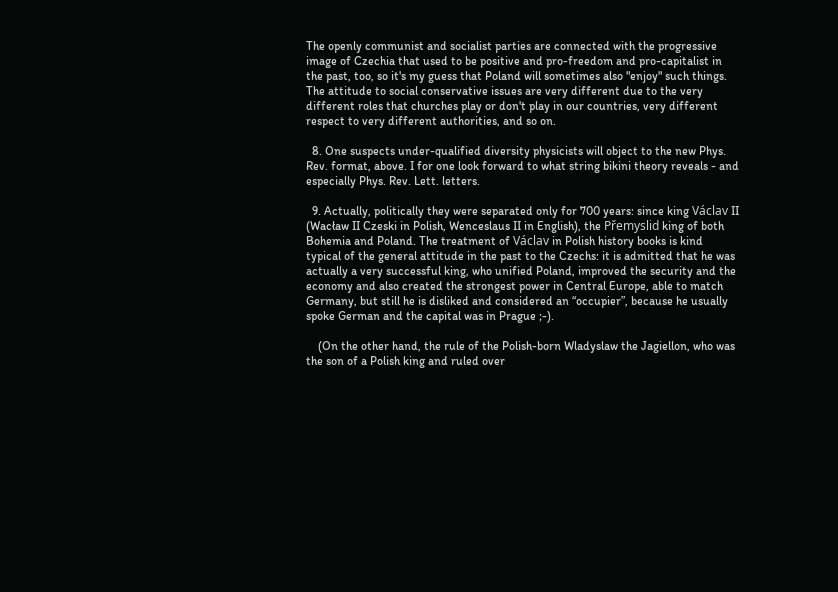The openly communist and socialist parties are connected with the progressive image of Czechia that used to be positive and pro-freedom and pro-capitalist in the past, too, so it's my guess that Poland will sometimes also "enjoy" such things. The attitude to social conservative issues are very different due to the very different roles that churches play or don't play in our countries, very different respect to very different authorities, and so on.

  8. One suspects under-qualified diversity physicists will object to the new Phys. Rev. format, above. I for one look forward to what string bikini theory reveals - and especially Phys. Rev. Lett. letters.

  9. Actually, politically they were separated only for 700 years: since king Václav II (Wacław II Czeski in Polish, Wenceslaus II in English), the Přemyslid king of both Bohemia and Poland. The treatment of Václav in Polish history books is kind typical of the general attitude in the past to the Czechs: it is admitted that he was actually a very successful king, who unified Poland, improved the security and the economy and also created the strongest power in Central Europe, able to match Germany, but still he is disliked and considered an “occupier”, because he usually spoke German and the capital was in Prague ;-).

    (On the other hand, the rule of the Polish-born Wladyslaw the Jagiellon, who was the son of a Polish king and ruled over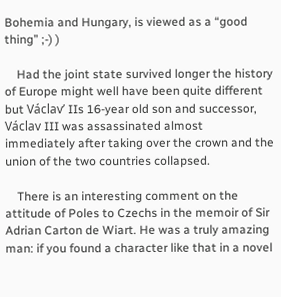Bohemia and Hungary, is viewed as a “good thing” ;-) )

    Had the joint state survived longer the history of Europe might well have been quite different but Václav’ IIs 16-year old son and successor, Václav III was assassinated almost immediately after taking over the crown and the union of the two countries collapsed.

    There is an interesting comment on the attitude of Poles to Czechs in the memoir of Sir Adrian Carton de Wiart. He was a truly amazing man: if you found a character like that in a novel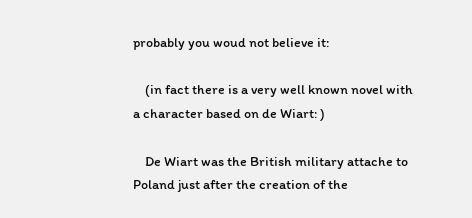probably you woud not believe it:

    (in fact there is a very well known novel with a character based on de Wiart: )

    De Wiart was the British military attache to Poland just after the creation of the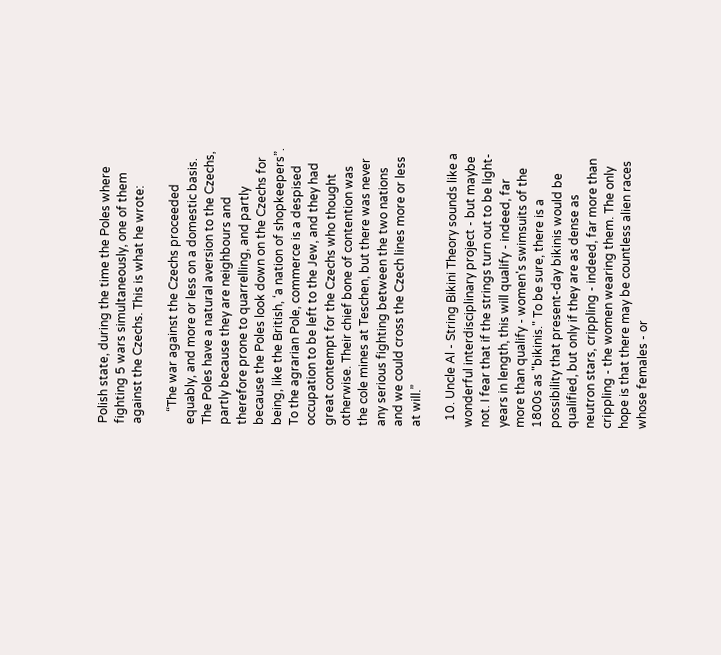Polish state, during the time the Poles where fighting 5 wars simultaneously, one of them against the Czechs. This is what he wrote:

    “The war against the Czechs proceeded equably, and more or less on a domestic basis. The Poles have a natural aversion to the Czechs, partly because they are neighbours and therefore prone to quarrelling, and partly because the Poles look down on the Czechs for being, like the British, ‘a nation of shopkeepers”. To the agrarian Pole, commerce is a despised occupation to be left to the Jew, and they had great contempt for the Czechs who thought otherwise. Their chief bone of contention was the cole mines at Teschen, but there was never any serious fighting between the two nations and we could cross the Czech lines more or less at will.”

  10. Uncle Al - String Bikini Theory sounds like a wonderful interdisciplinary project - but maybe not. I fear that if the strings turn out to be light-years in length, this will qualify - indeed, far more than qualify - women's swimsuits of the 1800s as "bikinis." To be sure, there is a possibility that present-day bikinis would be qualified, but only if they are as dense as neutron stars, crippling - indeed, far more than crippling - the women wearing them. The only hope is that there may be countless alien races whose females - or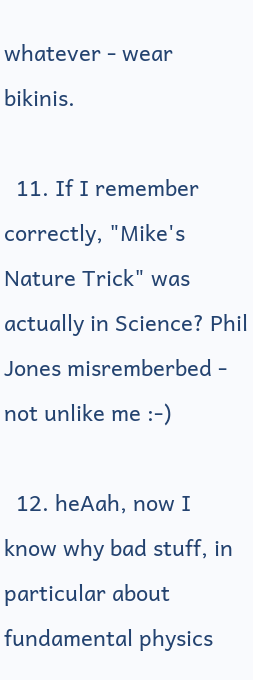whatever - wear bikinis.

  11. If I remember correctly, "Mike's Nature Trick" was actually in Science? Phil Jones misremberbed - not unlike me :-)

  12. heAah, now I know why bad stuff, in particular about fundamental physics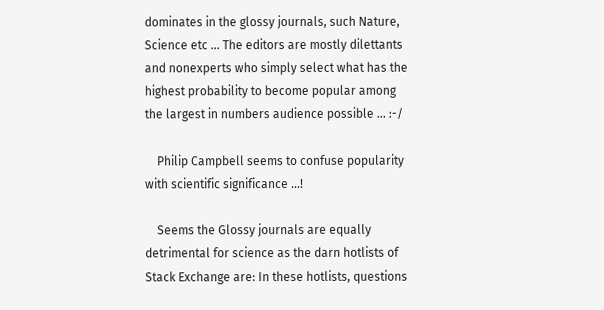dominates in the glossy journals, such Nature, Science etc ... The editors are mostly dilettants and nonexperts who simply select what has the highest probability to become popular among the largest in numbers audience possible ... :-/

    Philip Campbell seems to confuse popularity with scientific significance ...!

    Seems the Glossy journals are equally detrimental for science as the darn hotlists of Stack Exchange are: In these hotlists, questions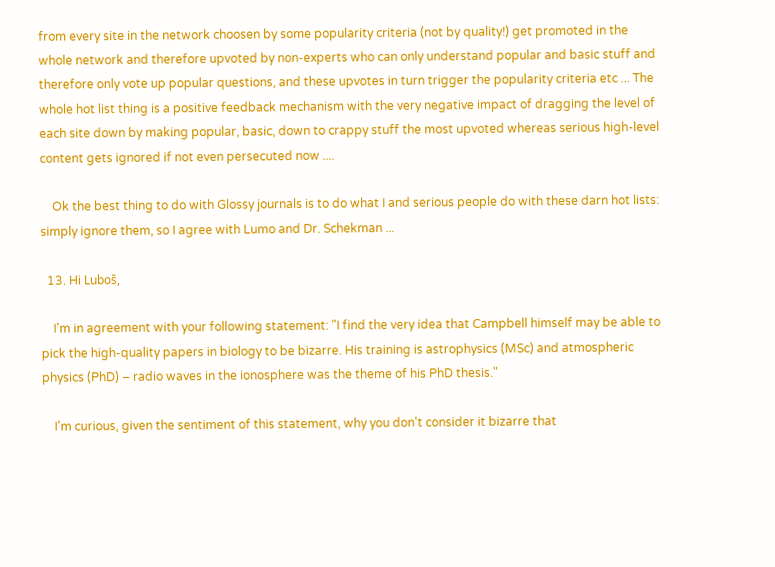from every site in the network choosen by some popularity criteria (not by quality!) get promoted in the whole network and therefore upvoted by non-experts who can only understand popular and basic stuff and therefore only vote up popular questions, and these upvotes in turn trigger the popularity criteria etc ... The whole hot list thing is a positive feedback mechanism with the very negative impact of dragging the level of each site down by making popular, basic, down to crappy stuff the most upvoted whereas serious high-level content gets ignored if not even persecuted now ....

    Ok the best thing to do with Glossy journals is to do what I and serious people do with these darn hot lists: simply ignore them, so I agree with Lumo and Dr. Schekman ...

  13. Hi Luboš,

    I'm in agreement with your following statement: "I find the very idea that Campbell himself may be able to pick the high-quality papers in biology to be bizarre. His training is astrophysics (MSc) and atmospheric physics (PhD) – radio waves in the ionosphere was the theme of his PhD thesis."

    I'm curious, given the sentiment of this statement, why you don't consider it bizarre that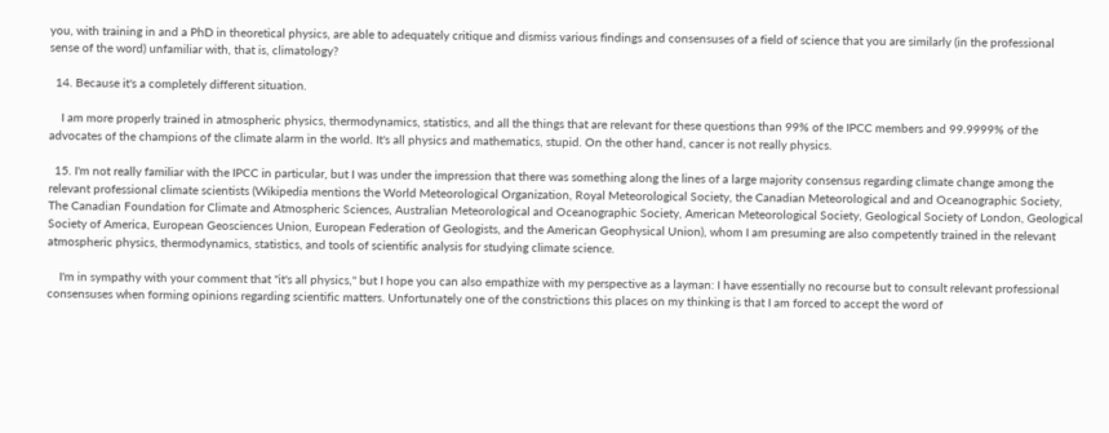you, with training in and a PhD in theoretical physics, are able to adequately critique and dismiss various findings and consensuses of a field of science that you are similarly (in the professional sense of the word) unfamiliar with, that is, climatology?

  14. Because it's a completely different situation.

    I am more properly trained in atmospheric physics, thermodynamics, statistics, and all the things that are relevant for these questions than 99% of the IPCC members and 99.9999% of the advocates of the champions of the climate alarm in the world. It's all physics and mathematics, stupid. On the other hand, cancer is not really physics.

  15. I'm not really familiar with the IPCC in particular, but I was under the impression that there was something along the lines of a large majority consensus regarding climate change among the relevant professional climate scientists (Wikipedia mentions the World Meteorological Organization, Royal Meteorological Society, the Canadian Meteorological and and Oceanographic Society, The Canadian Foundation for Climate and Atmospheric Sciences, Australian Meteorological and Oceanographic Society, American Meteorological Society, Geological Society of London, Geological Society of America, European Geosciences Union, European Federation of Geologists, and the American Geophysical Union), whom I am presuming are also competently trained in the relevant atmospheric physics, thermodynamics, statistics, and tools of scientific analysis for studying climate science.

    I'm in sympathy with your comment that "it's all physics," but I hope you can also empathize with my perspective as a layman: I have essentially no recourse but to consult relevant professional consensuses when forming opinions regarding scientific matters. Unfortunately one of the constrictions this places on my thinking is that I am forced to accept the word of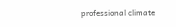professional climate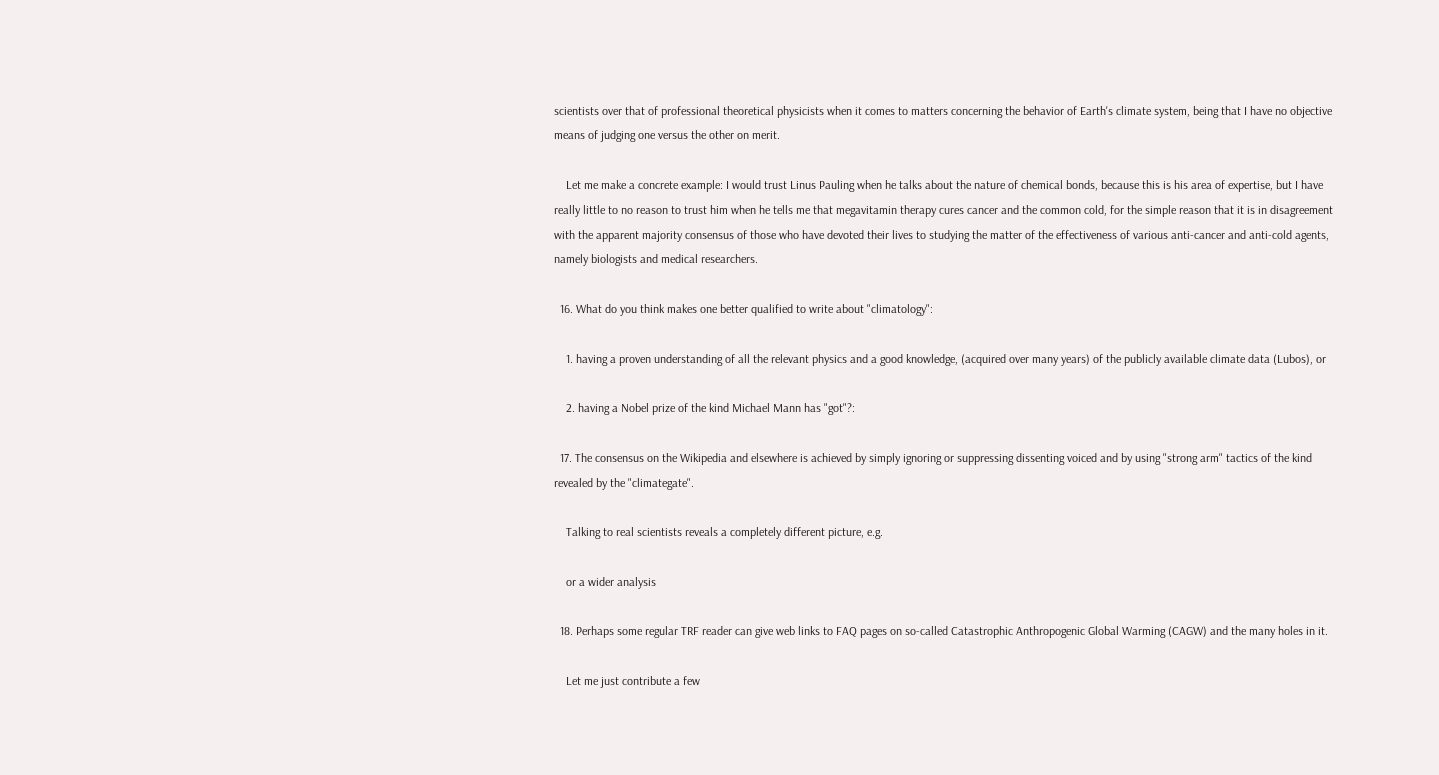scientists over that of professional theoretical physicists when it comes to matters concerning the behavior of Earth's climate system, being that I have no objective means of judging one versus the other on merit.

    Let me make a concrete example: I would trust Linus Pauling when he talks about the nature of chemical bonds, because this is his area of expertise, but I have really little to no reason to trust him when he tells me that megavitamin therapy cures cancer and the common cold, for the simple reason that it is in disagreement with the apparent majority consensus of those who have devoted their lives to studying the matter of the effectiveness of various anti-cancer and anti-cold agents, namely biologists and medical researchers.

  16. What do you think makes one better qualified to write about "climatology":

    1. having a proven understanding of all the relevant physics and a good knowledge, (acquired over many years) of the publicly available climate data (Lubos), or

    2. having a Nobel prize of the kind Michael Mann has "got"?:

  17. The consensus on the Wikipedia and elsewhere is achieved by simply ignoring or suppressing dissenting voiced and by using "strong arm" tactics of the kind revealed by the "climategate".

    Talking to real scientists reveals a completely different picture, e.g.

    or a wider analysis

  18. Perhaps some regular TRF reader can give web links to FAQ pages on so-called Catastrophic Anthropogenic Global Warming (CAGW) and the many holes in it.

    Let me just contribute a few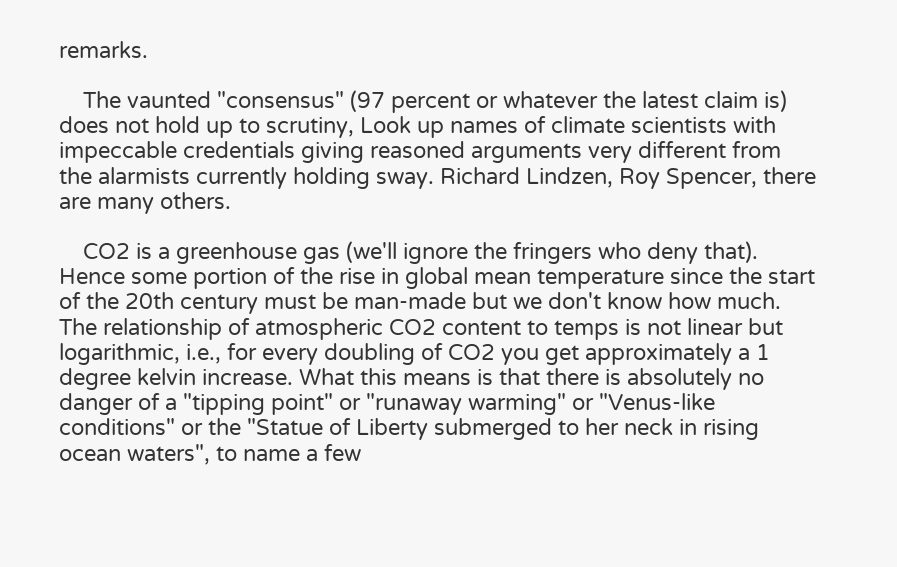remarks.

    The vaunted "consensus" (97 percent or whatever the latest claim is) does not hold up to scrutiny, Look up names of climate scientists with impeccable credentials giving reasoned arguments very different from the alarmists currently holding sway. Richard Lindzen, Roy Spencer, there are many others.

    CO2 is a greenhouse gas (we'll ignore the fringers who deny that). Hence some portion of the rise in global mean temperature since the start of the 20th century must be man-made but we don't know how much. The relationship of atmospheric CO2 content to temps is not linear but logarithmic, i.e., for every doubling of CO2 you get approximately a 1 degree kelvin increase. What this means is that there is absolutely no danger of a "tipping point" or "runaway warming" or "Venus-like conditions" or the "Statue of Liberty submerged to her neck in rising ocean waters", to name a few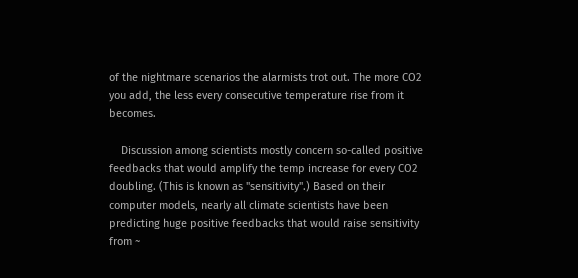of the nightmare scenarios the alarmists trot out. The more CO2 you add, the less every consecutive temperature rise from it becomes.

    Discussion among scientists mostly concern so-called positive feedbacks that would amplify the temp increase for every CO2 doubling. (This is known as "sensitivity".) Based on their computer models, nearly all climate scientists have been predicting huge positive feedbacks that would raise sensitivity from ~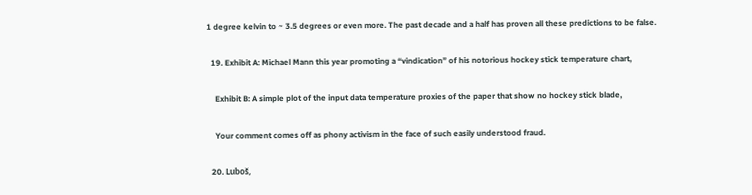1 degree kelvin to ~ 3.5 degrees or even more. The past decade and a half has proven all these predictions to be false.

  19. Exhibit A: Michael Mann this year promoting a “vindication” of his notorious hockey stick temperature chart,

    Exhibit B: A simple plot of the input data temperature proxies of the paper that show no hockey stick blade,

    Your comment comes off as phony activism in the face of such easily understood fraud.

  20. Luboš,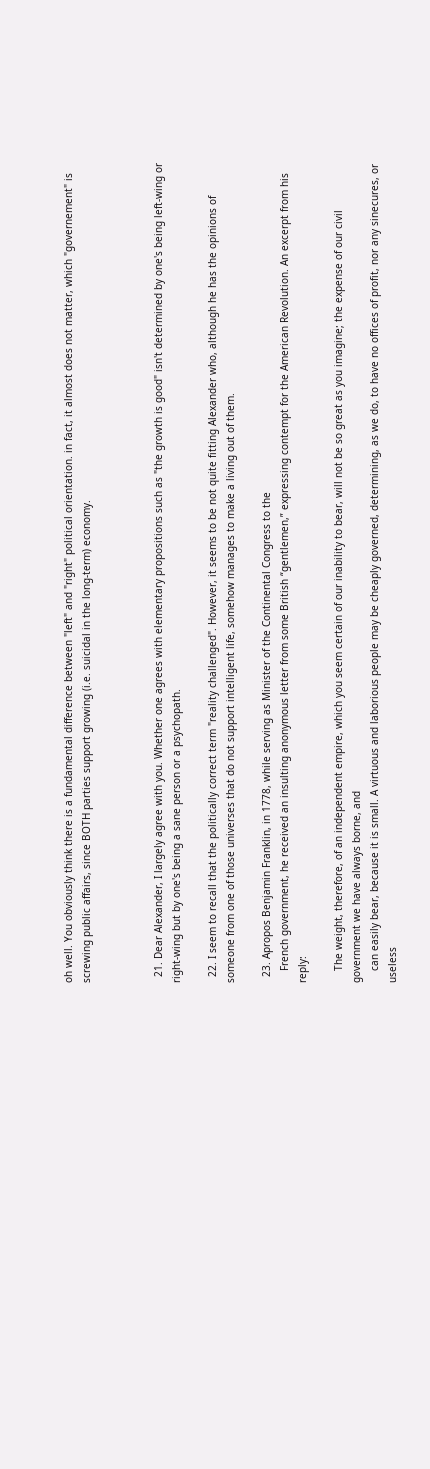oh well. You obviously think there is a fundamental difference between "left" and "right" political orientation. in fact, it almost does not matter, which "governement" is screwing public affairs, since BOTH parties support growing (i.e. suicidal in the long-term) economy.



  21. Dear Alexander, I largely agree with you. Whether one agrees with elementary propositions such as "the growth is good" isn't determined by one's being left-wing or right-wing but by one's being a sane person or a psychopath.

  22. I seem to recall that the politically correct term "reality challenged". However, it seems to be not quite fitting Alexander who, although he has the opinions of someone from one of those universes that do not support intelligent life, somehow manages to make a living out of them.

  23. Apropos Benjamin Franklin, in 1778, while serving as Minister of the Continental Congress to the
    French government, he received an insulting anonymous letter from some British “gentlemen,” expressing contempt for the American Revolution. An excerpt from his reply:

    The weight, therefore, of an independent empire, which you seem certain of our inability to bear, will not be so great as you imagine; the expense of our civil government we have always borne, and
    can easily bear, because it is small. A virtuous and laborious people may be cheaply governed, determining, as we do, to have no offices of profit, nor any sinecures, or useless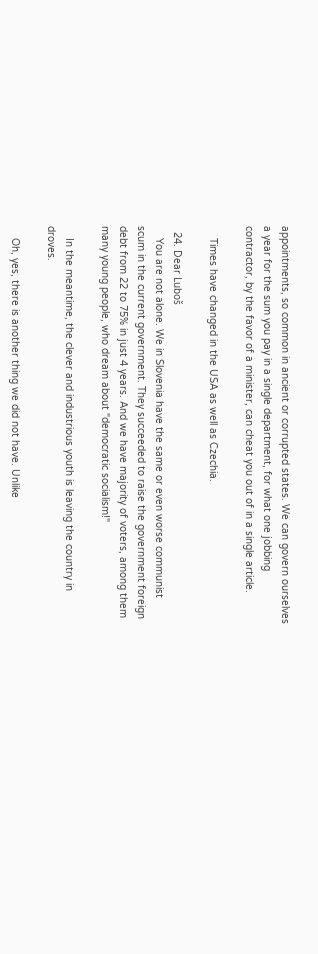appointments, so common in ancient or corrupted states. We can govern ourselves a year for the sum you pay in a single department, for what one jobbing contractor, by the favor of a minister, can cheat you out of in a single article.

    Times have changed in the USA as well as Czechia.

  24. Dear Luboš
    You are not alone. We in Slovenia have the same or even worse communist scum in the current government. They succeeded to raise the government foreign debt from 22 to 75% in just 4 years. And we have majority of voters, among them many young people, who dream about "democratic socialism!"

    In the meantime, the clever and industrious youth is leaving the country in droves.

    Oh, yes, there is another thing we did not have. Unlike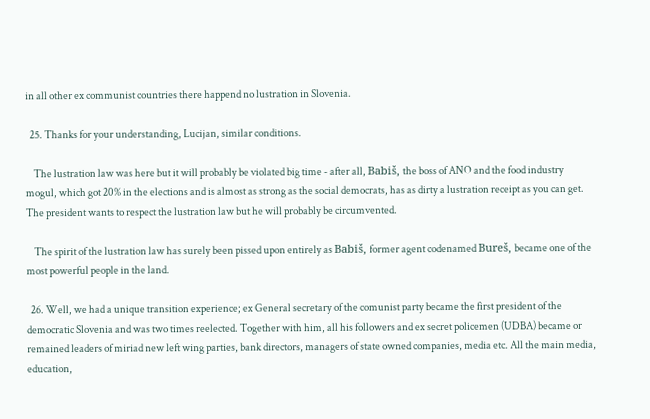in all other ex communist countries there happend no lustration in Slovenia.

  25. Thanks for your understanding, Lucijan, similar conditions.

    The lustration law was here but it will probably be violated big time - after all, Babiš, the boss of ANO and the food industry mogul, which got 20% in the elections and is almost as strong as the social democrats, has as dirty a lustration receipt as you can get. The president wants to respect the lustration law but he will probably be circumvented.

    The spirit of the lustration law has surely been pissed upon entirely as Babiš, former agent codenamed Bureš, became one of the most powerful people in the land.

  26. Well, we had a unique transition experience; ex General secretary of the comunist party became the first president of the democratic Slovenia and was two times reelected. Together with him, all his followers and ex secret policemen (UDBA) became or remained leaders of miriad new left wing parties, bank directors, managers of state owned companies, media etc. All the main media, education,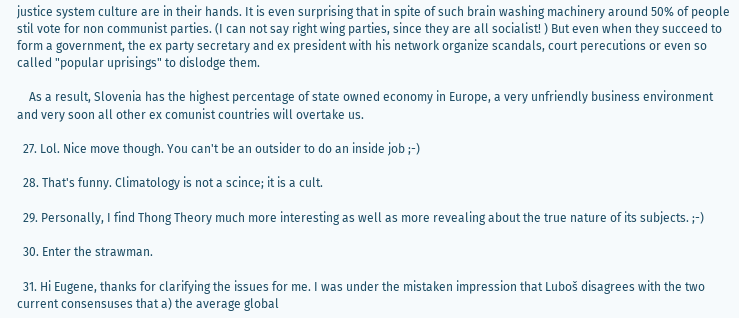justice system culture are in their hands. It is even surprising that in spite of such brain washing machinery around 50% of people stil vote for non communist parties. (I can not say right wing parties, since they are all socialist! ) But even when they succeed to form a government, the ex party secretary and ex president with his network organize scandals, court perecutions or even so called "popular uprisings" to dislodge them.

    As a result, Slovenia has the highest percentage of state owned economy in Europe, a very unfriendly business environment and very soon all other ex comunist countries will overtake us.

  27. Lol. Nice move though. You can't be an outsider to do an inside job ;-)

  28. That's funny. Climatology is not a scince; it is a cult.

  29. Personally, I find Thong Theory much more interesting as well as more revealing about the true nature of its subjects. ;-)

  30. Enter the strawman.

  31. Hi Eugene, thanks for clarifying the issues for me. I was under the mistaken impression that Luboš disagrees with the two current consensuses that a) the average global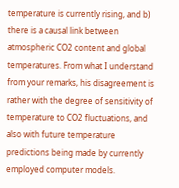temperature is currently rising, and b) there is a causal link between atmospheric CO2 content and global temperatures. From what I understand from your remarks, his disagreement is rather with the degree of sensitivity of temperature to CO2 fluctuations, and also with future temperature predictions being made by currently employed computer models.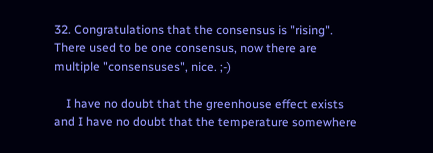32. Congratulations that the consensus is "rising". There used to be one consensus, now there are multiple "consensuses", nice. ;-)

    I have no doubt that the greenhouse effect exists and I have no doubt that the temperature somewhere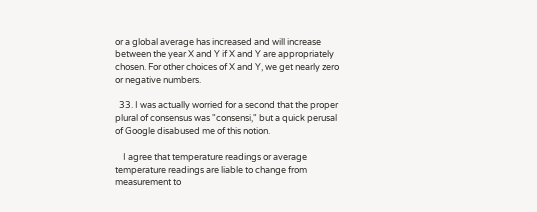or a global average has increased and will increase between the year X and Y if X and Y are appropriately chosen. For other choices of X and Y, we get nearly zero or negative numbers.

  33. I was actually worried for a second that the proper plural of consensus was "consensi," but a quick perusal of Google disabused me of this notion.

    I agree that temperature readings or average temperature readings are liable to change from measurement to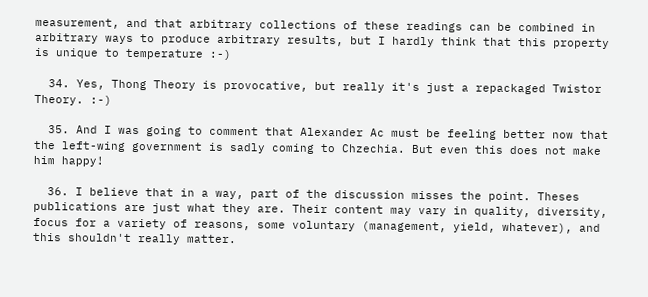measurement, and that arbitrary collections of these readings can be combined in arbitrary ways to produce arbitrary results, but I hardly think that this property is unique to temperature :-)

  34. Yes, Thong Theory is provocative, but really it's just a repackaged Twistor Theory. :-)

  35. And I was going to comment that Alexander Ac must be feeling better now that the left-wing government is sadly coming to Chzechia. But even this does not make him happy!

  36. I believe that in a way, part of the discussion misses the point. Theses publications are just what they are. Their content may vary in quality, diversity, focus for a variety of reasons, some voluntary (management, yield, whatever), and this shouldn't really matter.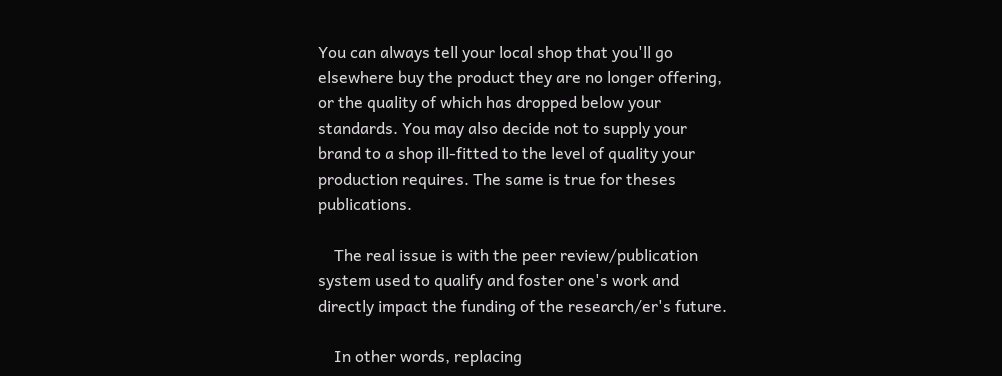You can always tell your local shop that you'll go elsewhere buy the product they are no longer offering, or the quality of which has dropped below your standards. You may also decide not to supply your brand to a shop ill-fitted to the level of quality your production requires. The same is true for theses publications.

    The real issue is with the peer review/publication system used to qualify and foster one's work and directly impact the funding of the research/er's future.

    In other words, replacing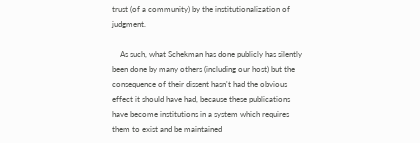trust (of a community) by the institutionalization of judgment.

    As such, what Schekman has done publicly has silently been done by many others (including our host) but the consequence of their dissent hasn't had the obvious effect it should have had, because these publications have become institutions in a system which requires them to exist and be maintained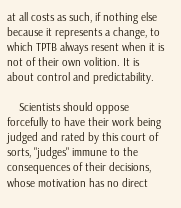at all costs as such, if nothing else because it represents a change, to which TPTB always resent when it is not of their own volition. It is about control and predictability.

    Scientists should oppose forcefully to have their work being judged and rated by this court of sorts, "judges" immune to the consequences of their decisions, whose motivation has no direct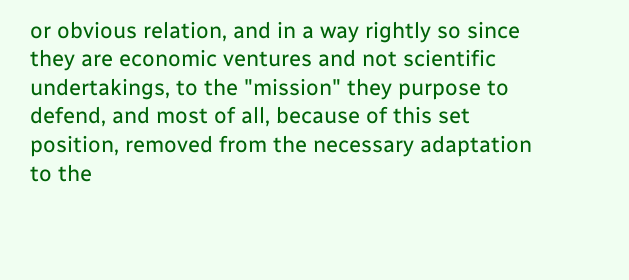or obvious relation, and in a way rightly so since they are economic ventures and not scientific undertakings, to the "mission" they purpose to defend, and most of all, because of this set position, removed from the necessary adaptation to the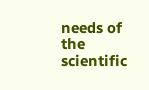needs of the scientific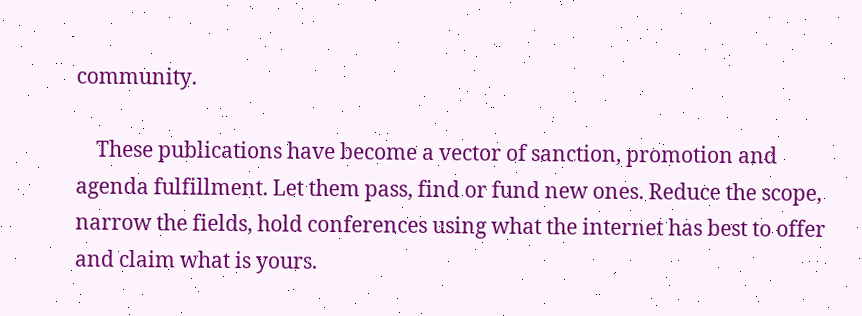community.

    These publications have become a vector of sanction, promotion and agenda fulfillment. Let them pass, find or fund new ones. Reduce the scope, narrow the fields, hold conferences using what the internet has best to offer and claim what is yours.